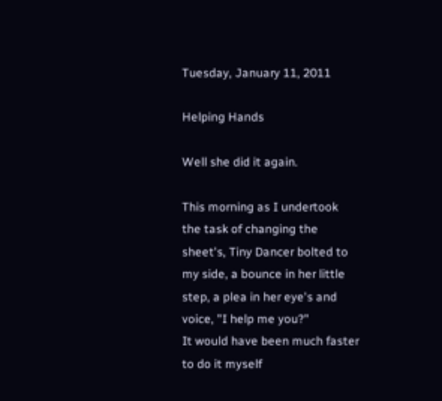Tuesday, January 11, 2011

Helping Hands

Well she did it again.

This morning as I undertook the task of changing the sheet's, Tiny Dancer bolted to my side, a bounce in her little step, a plea in her eye's and voice, "I help me you?"
It would have been much faster to do it myself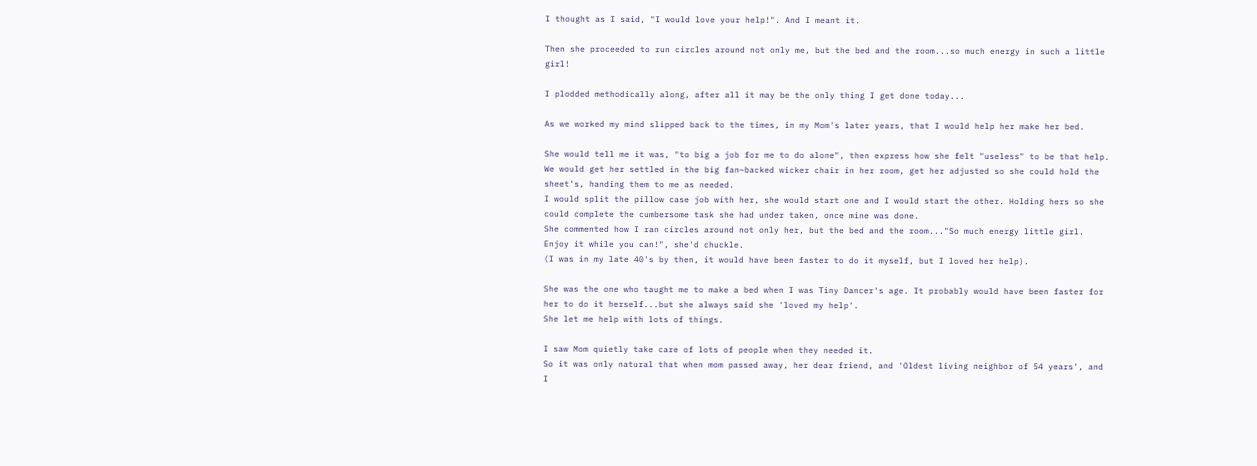I thought as I said, "I would love your help!". And I meant it.

Then she proceeded to run circles around not only me, but the bed and the room...so much energy in such a little girl!

I plodded methodically along, after all it may be the only thing I get done today...

As we worked my mind slipped back to the times, in my Mom's later years, that I would help her make her bed.

She would tell me it was, "to big a job for me to do alone", then express how she felt "useless" to be that help. We would get her settled in the big fan~backed wicker chair in her room, get her adjusted so she could hold the sheet's, handing them to me as needed.
I would split the pillow case job with her, she would start one and I would start the other. Holding hers so she could complete the cumbersome task she had under taken, once mine was done.
She commented how I ran circles around not only her, but the bed and the room..."So much energy little girl. Enjoy it while you can!", she'd chuckle.
(I was in my late 40's by then, it would have been faster to do it myself, but I loved her help).

She was the one who taught me to make a bed when I was Tiny Dancer's age. It probably would have been faster for her to do it herself...but she always said she 'loved my help'.
She let me help with lots of things.

I saw Mom quietly take care of lots of people when they needed it.
So it was only natural that when mom passed away, her dear friend, and 'Oldest living neighbor of 54 years', and I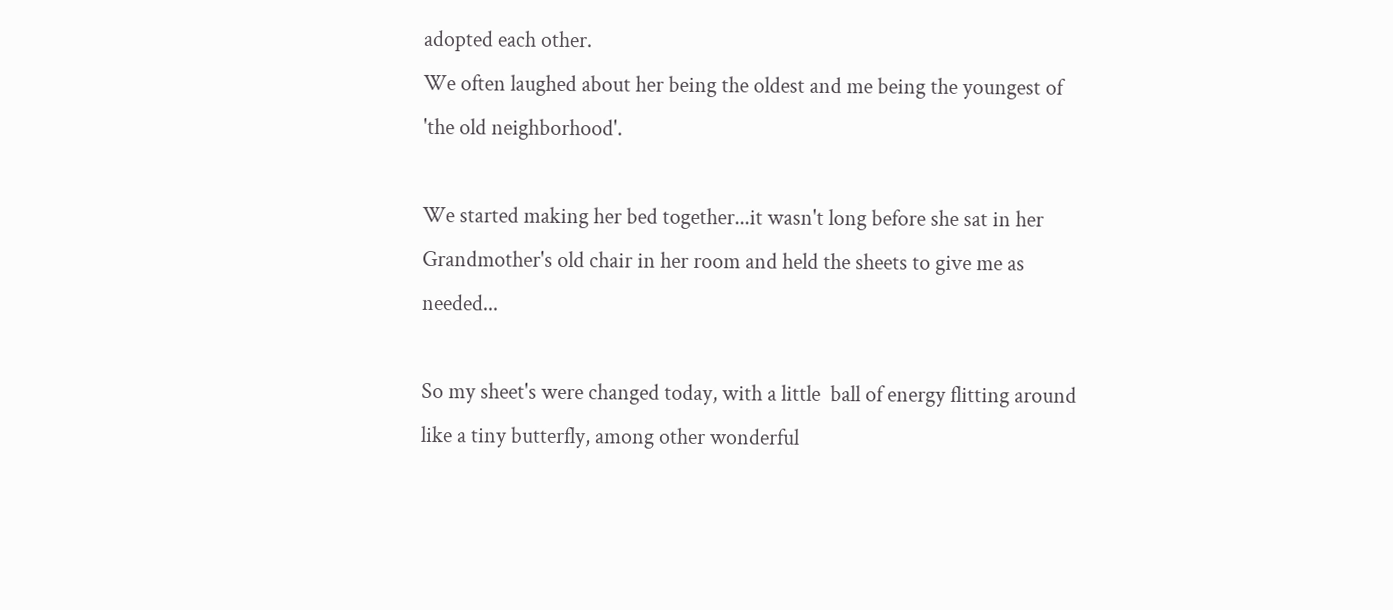adopted each other.
We often laughed about her being the oldest and me being the youngest of 'the old neighborhood'.

We started making her bed together...it wasn't long before she sat in her Grandmother's old chair in her room and held the sheets to give me as needed...

So my sheet's were changed today, with a little  ball of energy flitting around like a tiny butterfly, among other wonderful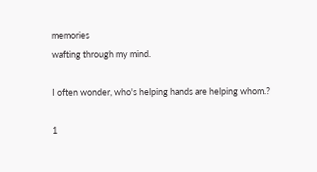memories
wafting through my mind.

I often wonder, who's helping hands are helping whom.?

1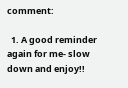comment:

  1. A good reminder again for me- slow down and enjoy!!